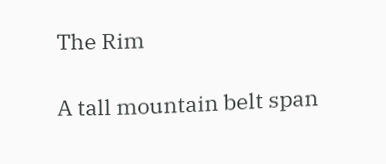The Rim

A tall mountain belt span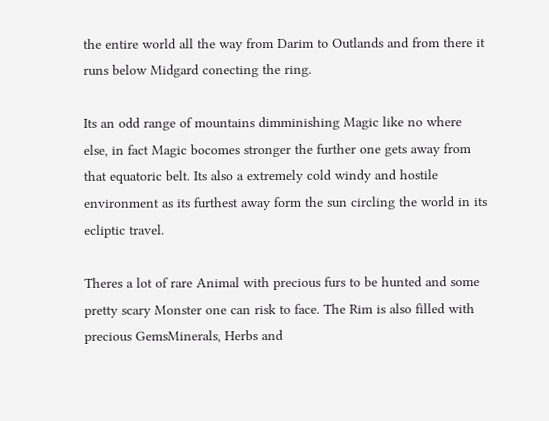the entire world all the way from Darim to Outlands and from there it runs below Midgard conecting the ring.

Its an odd range of mountains dimminishing Magic like no where else, in fact Magic bocomes stronger the further one gets away from that equatoric belt. Its also a extremely cold windy and hostile environment as its furthest away form the sun circling the world in its ecliptic travel.

Theres a lot of rare Animal with precious furs to be hunted and some pretty scary Monster one can risk to face. The Rim is also filled with precious GemsMinerals, Herbs and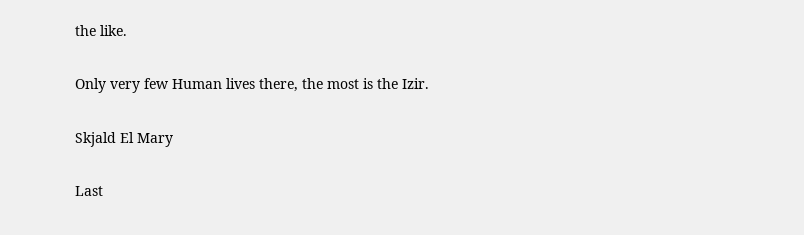the like.

Only very few Human lives there, the most is the Izir.

Skjald El Mary

Last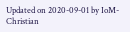Updated on 2020-09-01 by IoM-Christian